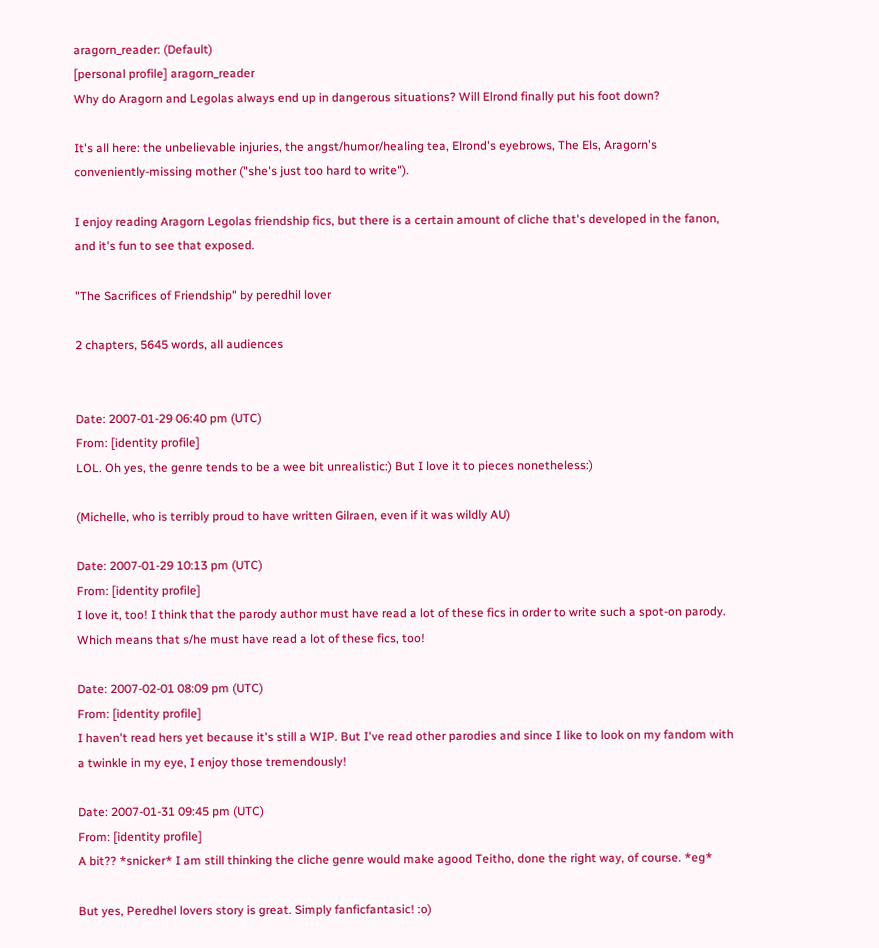aragorn_reader: (Default)
[personal profile] aragorn_reader
Why do Aragorn and Legolas always end up in dangerous situations? Will Elrond finally put his foot down?

It's all here: the unbelievable injuries, the angst/humor/healing tea, Elrond's eyebrows, The Els, Aragorn's conveniently-missing mother ("she's just too hard to write").

I enjoy reading Aragorn Legolas friendship fics, but there is a certain amount of cliche that's developed in the fanon, and it's fun to see that exposed.

"The Sacrifices of Friendship" by peredhil lover

2 chapters, 5645 words, all audiences


Date: 2007-01-29 06:40 pm (UTC)
From: [identity profile]
LOL. Oh yes, the genre tends to be a wee bit unrealistic:) But I love it to pieces nonetheless:)

(Michelle, who is terribly proud to have written Gilraen, even if it was wildly AU)

Date: 2007-01-29 10:13 pm (UTC)
From: [identity profile]
I love it, too! I think that the parody author must have read a lot of these fics in order to write such a spot-on parody. Which means that s/he must have read a lot of these fics, too!

Date: 2007-02-01 08:09 pm (UTC)
From: [identity profile]
I haven't read hers yet because it's still a WIP. But I've read other parodies and since I like to look on my fandom with a twinkle in my eye, I enjoy those tremendously!

Date: 2007-01-31 09:45 pm (UTC)
From: [identity profile]
A bit?? *snicker* I am still thinking the cliche genre would make agood Teitho, done the right way, of course. *eg*

But yes, Peredhel lovers story is great. Simply fanficfantasic! :o)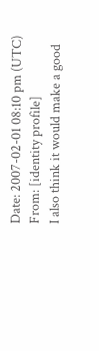Date: 2007-02-01 08:10 pm (UTC)
From: [identity profile]
I also think it would make a good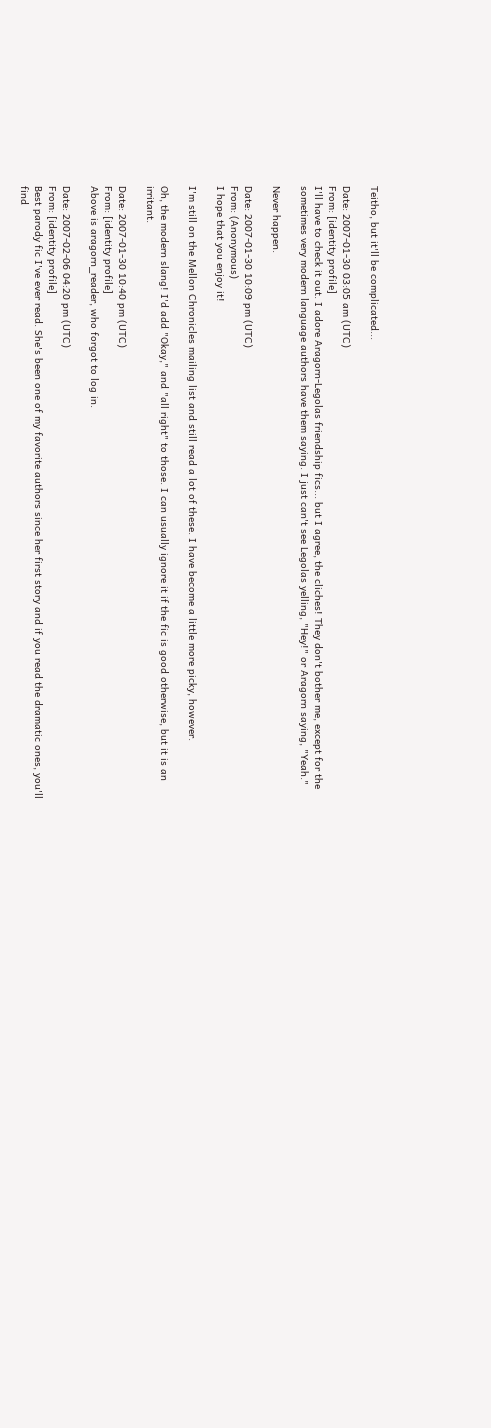Teitho, but it'll be complicated...

Date: 2007-01-30 03:05 am (UTC)
From: [identity profile]
I'll have to check it out. I adore Aragorn-Legolas friendship fics... but I agree, the cliches! They don't bother me, except for the sometimes very modern language authors have them saying. I just can't see Legolas yelling, "Hey!" or Aragorn saying, "Yeah."

Never happen.

Date: 2007-01-30 10:09 pm (UTC)
From: (Anonymous)
I hope that you enjoy it!

I'm still on the Mellon Chronicles mailing list and still read a lot of these. I have become a little more picky, however.

Oh, the modern slang! I'd add "Okay," and "all right" to those. I can usually ignore it if the fic is good otherwise, but it is an irritant.

Date: 2007-01-30 10:40 pm (UTC)
From: [identity profile]
Above is aragorn_reader, who forgot to log in.

Date: 2007-02-06 04:20 pm (UTC)
From: [identity profile]
Best parody fic I've ever read. She's been one of my favorite authors since her first story and if you read the dramatic ones, you'll find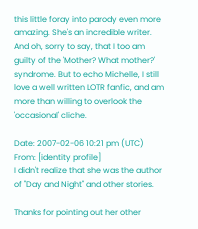this little foray into parody even more amazing. She's an incredible writer. And oh, sorry to say, that I too am guilty of the 'Mother? What mother?' syndrome. But to echo Michelle, I still love a well written LOTR fanfic, and am more than willing to overlook the 'occasional' cliche.

Date: 2007-02-06 10:21 pm (UTC)
From: [identity profile]
I didn't realize that she was the author of "Day and Night" and other stories.

Thanks for pointing out her other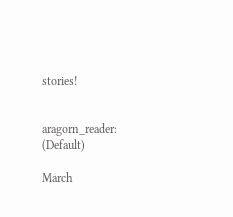stories!


aragorn_reader: (Default)

March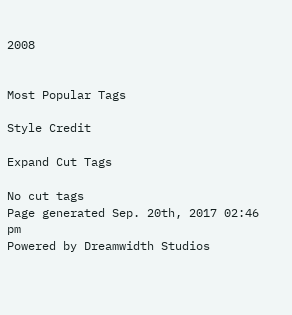2008


Most Popular Tags

Style Credit

Expand Cut Tags

No cut tags
Page generated Sep. 20th, 2017 02:46 pm
Powered by Dreamwidth Studios